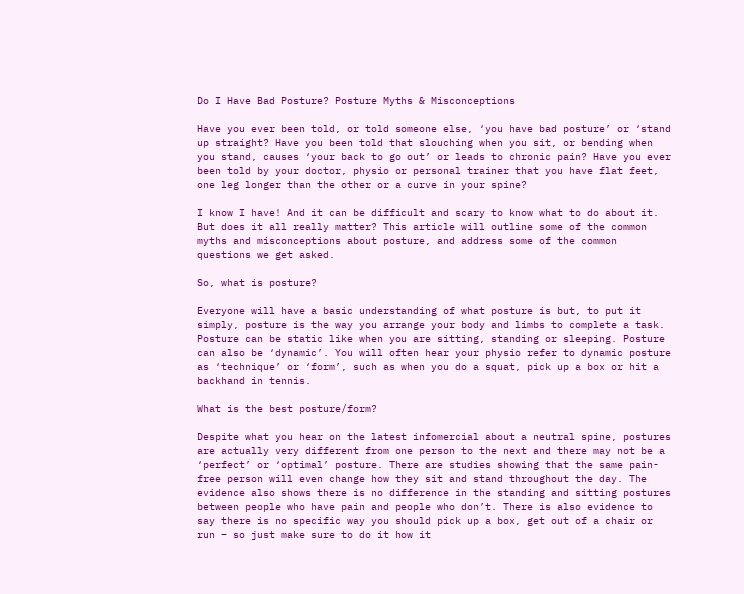Do I Have Bad Posture? Posture Myths & Misconceptions

Have you ever been told, or told someone else, ‘you have bad posture’ or ‘stand up straight? Have you been told that slouching when you sit, or bending when you stand, causes ‘your back to go out’ or leads to chronic pain? Have you ever been told by your doctor, physio or personal trainer that you have flat feet, one leg longer than the other or a curve in your spine?

I know I have! And it can be difficult and scary to know what to do about it. But does it all really matter? This article will outline some of the common myths and misconceptions about posture, and address some of the common questions we get asked.

So, what is posture?

Everyone will have a basic understanding of what posture is but, to put it simply, posture is the way you arrange your body and limbs to complete a task. Posture can be static like when you are sitting, standing or sleeping. Posture can also be ‘dynamic’. You will often hear your physio refer to dynamic posture as ‘technique’ or ‘form’, such as when you do a squat, pick up a box or hit a backhand in tennis.

What is the best posture/form?

Despite what you hear on the latest infomercial about a neutral spine, postures are actually very different from one person to the next and there may not be a ‘perfect’ or ‘optimal’ posture. There are studies showing that the same pain-free person will even change how they sit and stand throughout the day. The evidence also shows there is no difference in the standing and sitting postures between people who have pain and people who don’t. There is also evidence to say there is no specific way you should pick up a box, get out of a chair or run – so just make sure to do it how it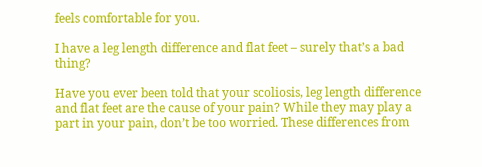feels comfortable for you.

I have a leg length difference and flat feet – surely that’s a bad thing?

Have you ever been told that your scoliosis, leg length difference and flat feet are the cause of your pain? While they may play a part in your pain, don’t be too worried. These differences from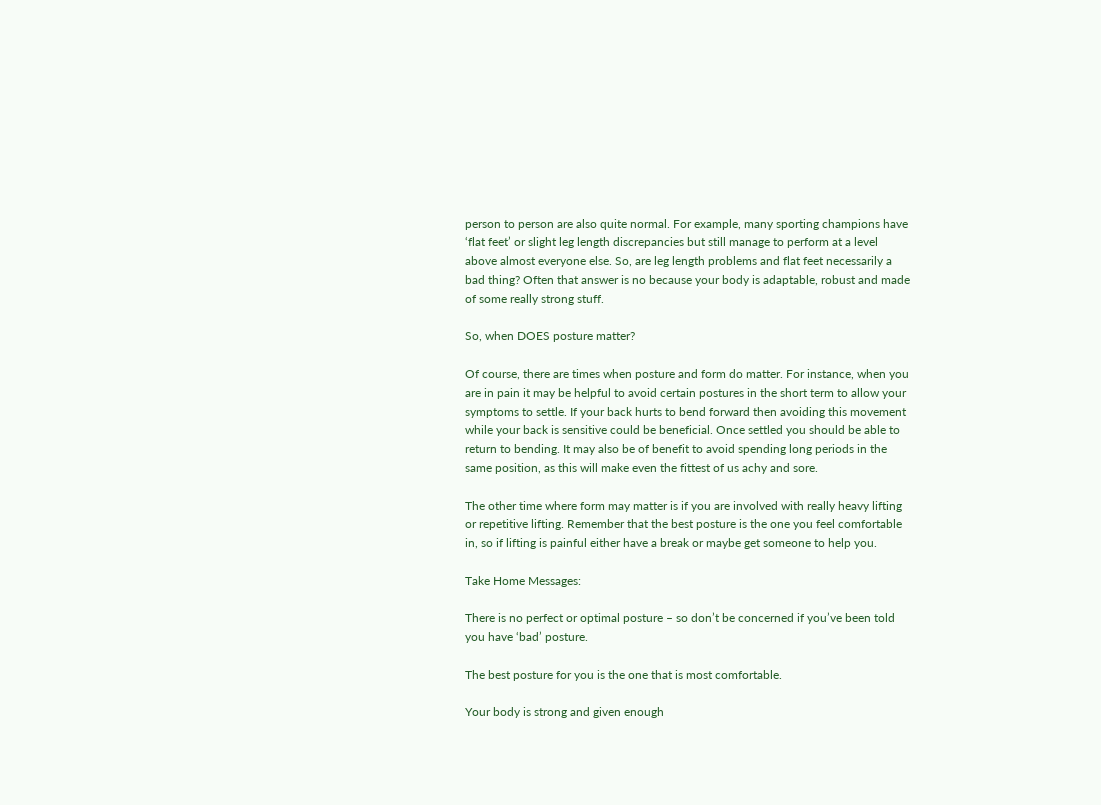person to person are also quite normal. For example, many sporting champions have ‘flat feet’ or slight leg length discrepancies but still manage to perform at a level above almost everyone else. So, are leg length problems and flat feet necessarily a bad thing? Often that answer is no because your body is adaptable, robust and made of some really strong stuff.

So, when DOES posture matter?

Of course, there are times when posture and form do matter. For instance, when you are in pain it may be helpful to avoid certain postures in the short term to allow your symptoms to settle. If your back hurts to bend forward then avoiding this movement while your back is sensitive could be beneficial. Once settled you should be able to return to bending. It may also be of benefit to avoid spending long periods in the same position, as this will make even the fittest of us achy and sore.

The other time where form may matter is if you are involved with really heavy lifting or repetitive lifting. Remember that the best posture is the one you feel comfortable in, so if lifting is painful either have a break or maybe get someone to help you.

Take Home Messages:

There is no perfect or optimal posture – so don’t be concerned if you’ve been told you have ‘bad’ posture.

The best posture for you is the one that is most comfortable.

Your body is strong and given enough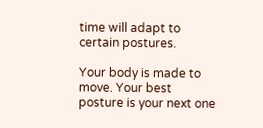time will adapt to certain postures.

Your body is made to move. Your best posture is your next one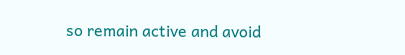so remain active and avoid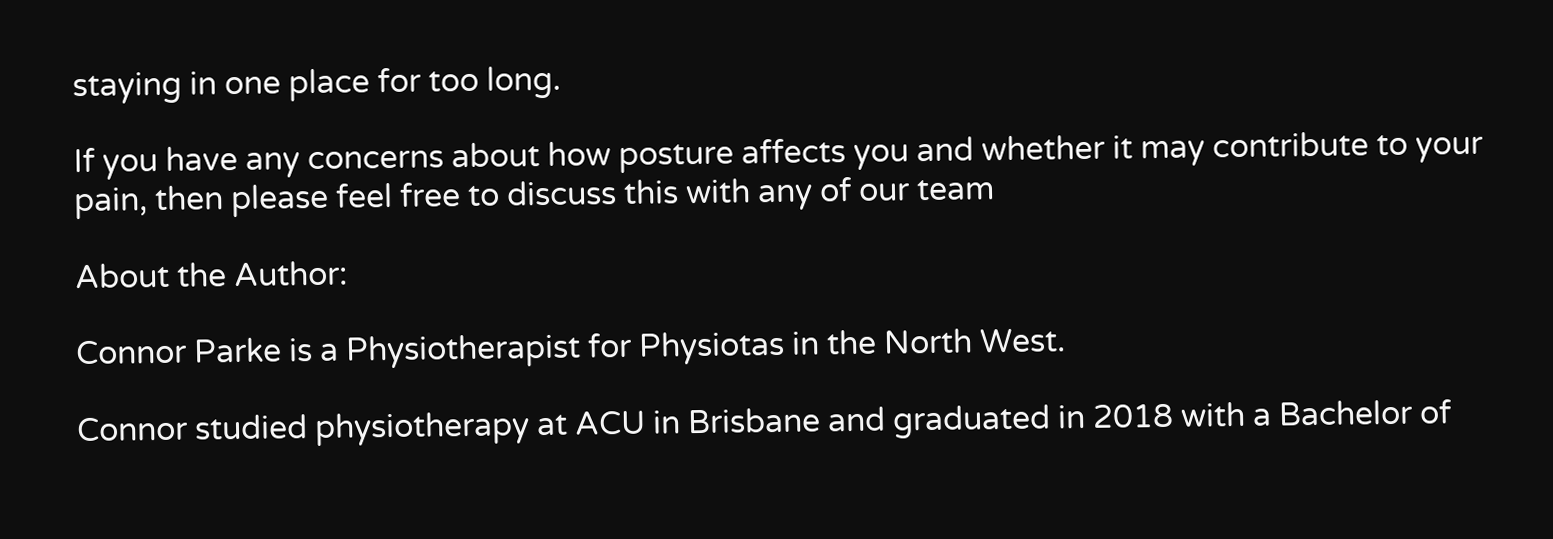staying in one place for too long.

If you have any concerns about how posture affects you and whether it may contribute to your pain, then please feel free to discuss this with any of our team

About the Author:

Connor Parke is a Physiotherapist for Physiotas in the North West.

Connor studied physiotherapy at ACU in Brisbane and graduated in 2018 with a Bachelor of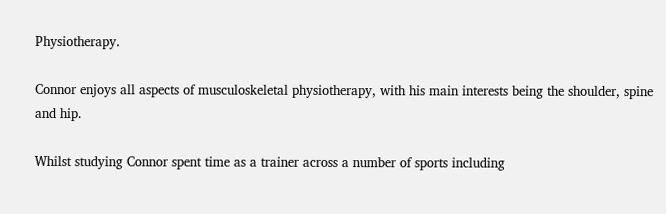Physiotherapy.

Connor enjoys all aspects of musculoskeletal physiotherapy, with his main interests being the shoulder, spine and hip.

Whilst studying Connor spent time as a trainer across a number of sports including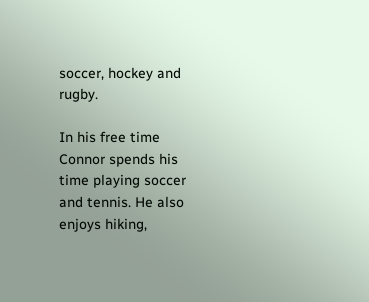soccer, hockey and rugby.

In his free time Connor spends his time playing soccer and tennis. He also enjoys hiking,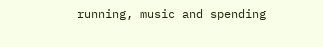running, music and spending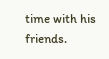time with his friends.